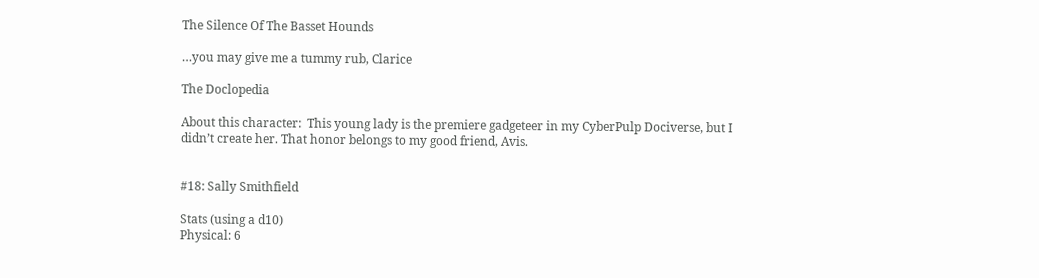The Silence Of The Basset Hounds

…you may give me a tummy rub, Clarice

The Doclopedia

About this character:  This young lady is the premiere gadgeteer in my CyberPulp Dociverse, but I didn’t create her. That honor belongs to my good friend, Avis.


#18: Sally Smithfield

Stats (using a d10)
Physical: 6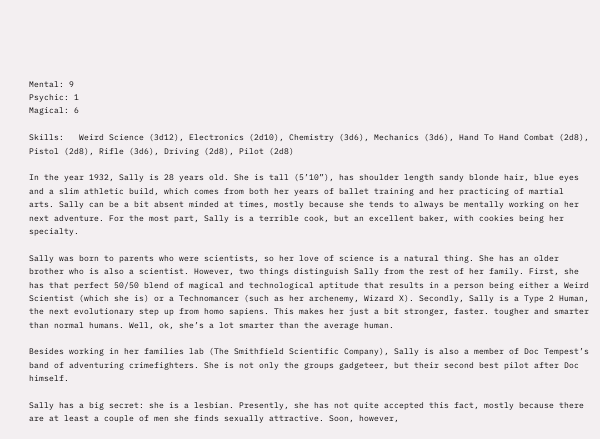Mental: 9
Psychic: 1
Magical: 6

Skills:   Weird Science (3d12), Electronics (2d10), Chemistry (3d6), Mechanics (3d6), Hand To Hand Combat (2d8), Pistol (2d8), Rifle (3d6), Driving (2d8), Pilot (2d8)

In the year 1932, Sally is 28 years old. She is tall (5’10”), has shoulder length sandy blonde hair, blue eyes and a slim athletic build, which comes from both her years of ballet training and her practicing of martial arts. Sally can be a bit absent minded at times, mostly because she tends to always be mentally working on her next adventure. For the most part, Sally is a terrible cook, but an excellent baker, with cookies being her specialty.

Sally was born to parents who were scientists, so her love of science is a natural thing. She has an older brother who is also a scientist. However, two things distinguish Sally from the rest of her family. First, she has that perfect 50/50 blend of magical and technological aptitude that results in a person being either a Weird Scientist (which she is) or a Technomancer (such as her archenemy, Wizard X). Secondly, Sally is a Type 2 Human, the next evolutionary step up from homo sapiens. This makes her just a bit stronger, faster. tougher and smarter than normal humans. Well, ok, she’s a lot smarter than the average human.

Besides working in her families lab (The Smithfield Scientific Company), Sally is also a member of Doc Tempest’s band of adventuring crimefighters. She is not only the groups gadgeteer, but their second best pilot after Doc himself.

Sally has a big secret: she is a lesbian. Presently, she has not quite accepted this fact, mostly because there are at least a couple of men she finds sexually attractive. Soon, however,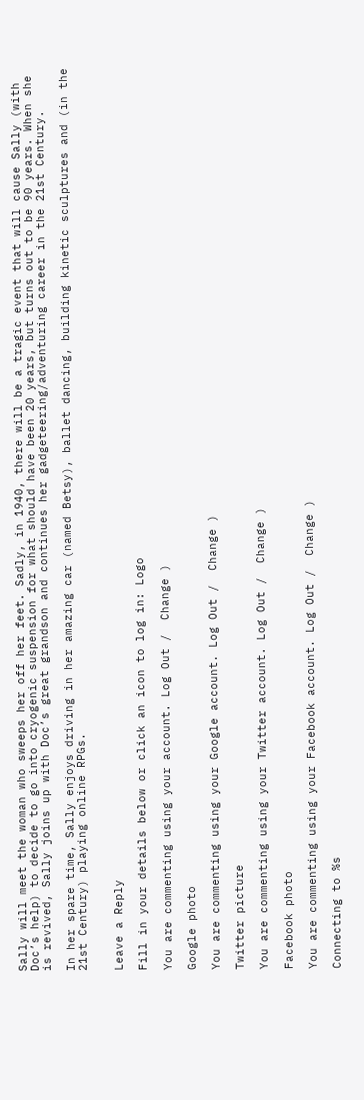Sally will meet the woman who sweeps her off her feet. Sadly, in 1940, there will be a tragic event that will cause Sally (with Doc’s help) to decide to go into cryogenic suspension for what should have been 20 years, but turns out to be 90 years. When she is revived, Sally joins up with Doc’s great grandson and continues her gadgeteering/adventuring career in the 21st Century.

In her spare time, Sally enjoys driving in her amazing car (named Betsy), ballet dancing, building kinetic sculptures and (in the 21st Century) playing online RPGs.


Leave a Reply

Fill in your details below or click an icon to log in: Logo

You are commenting using your account. Log Out /  Change )

Google photo

You are commenting using your Google account. Log Out /  Change )

Twitter picture

You are commenting using your Twitter account. Log Out /  Change )

Facebook photo

You are commenting using your Facebook account. Log Out /  Change )

Connecting to %s